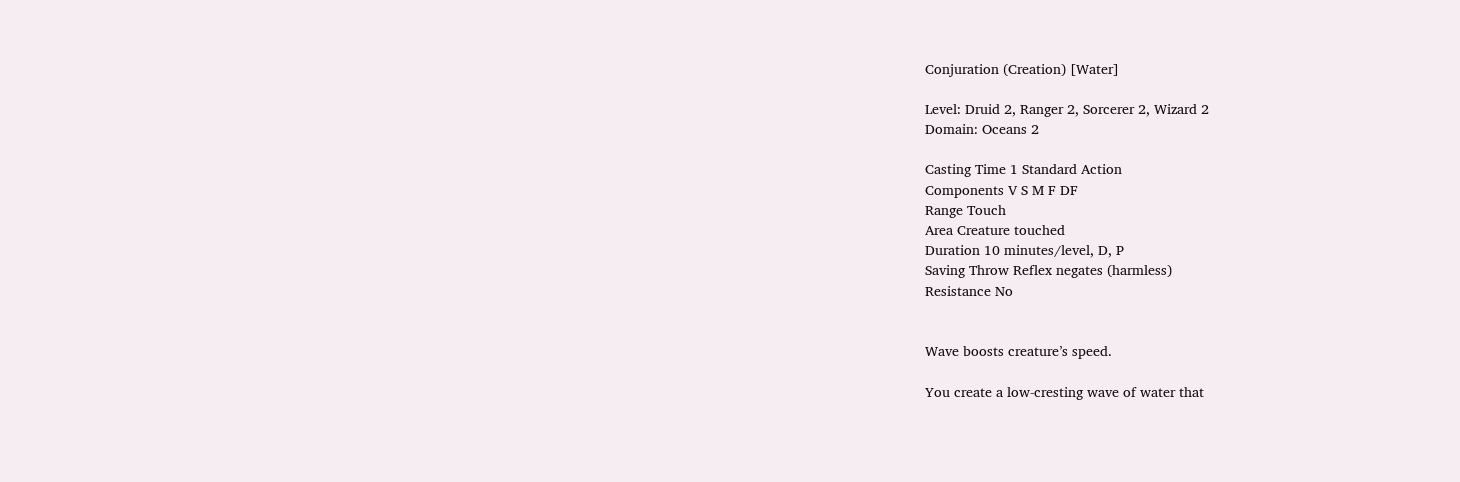Conjuration (Creation) [Water]

Level: Druid 2, Ranger 2, Sorcerer 2, Wizard 2
Domain: Oceans 2

Casting Time 1 Standard Action
Components V S M F DF
Range Touch
Area Creature touched
Duration 10 minutes/level, D, P
Saving Throw Reflex negates (harmless)
Resistance No


Wave boosts creature’s speed.

You create a low-cresting wave of water that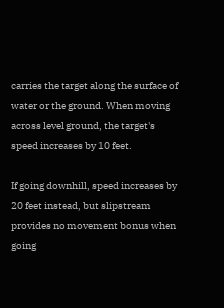carries the target along the surface of water or the ground. When moving across level ground, the target's speed increases by 10 feet.

If going downhill, speed increases by 20 feet instead, but slipstream provides no movement bonus when going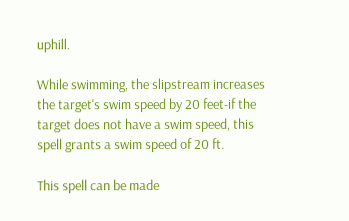uphill.

While swimming, the slipstream increases the target's swim speed by 20 feet-if the target does not have a swim speed, this spell grants a swim speed of 20 ft.

This spell can be made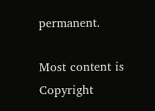permanent.

Most content is Copyright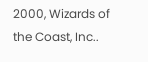2000, Wizards of the Coast, Inc..